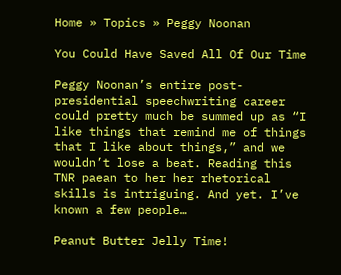Home » Topics » Peggy Noonan

You Could Have Saved All Of Our Time

Peggy Noonan’s entire post-presidential speechwriting career could pretty much be summed up as “I like things that remind me of things that I like about things,” and we wouldn’t lose a beat. Reading this TNR paean to her her rhetorical skills is intriguing. And yet. I’ve known a few people…

Peanut Butter Jelly Time!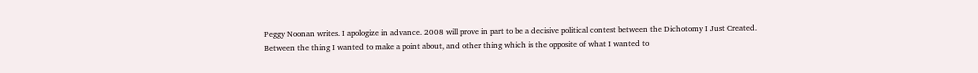Peggy Noonan writes. I apologize in advance. 2008 will prove in part to be a decisive political contest between the Dichotomy I Just Created. Between the thing I wanted to make a point about, and other thing which is the opposite of what I wanted to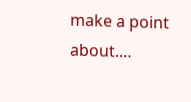make a point about.…